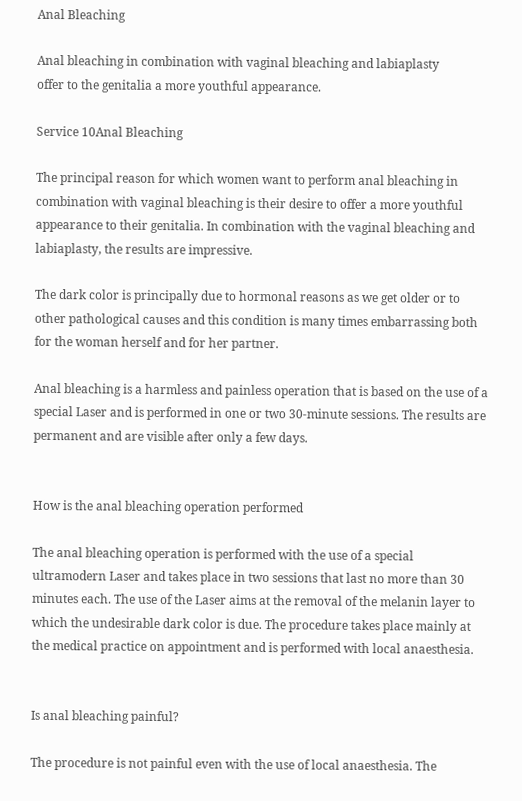Anal Bleaching

Anal bleaching in combination with vaginal bleaching and labiaplasty
offer to the genitalia a more youthful appearance.

Service 10Anal Bleaching

The principal reason for which women want to perform anal bleaching in combination with vaginal bleaching is their desire to offer a more youthful appearance to their genitalia. In combination with the vaginal bleaching and labiaplasty, the results are impressive.

The dark color is principally due to hormonal reasons as we get older or to other pathological causes and this condition is many times embarrassing both for the woman herself and for her partner.

Anal bleaching is a harmless and painless operation that is based on the use of a special Laser and is performed in one or two 30-minute sessions. The results are permanent and are visible after only a few days.


How is the anal bleaching operation performed

The anal bleaching operation is performed with the use of a special ultramodern Laser and takes place in two sessions that last no more than 30 minutes each. The use of the Laser aims at the removal of the melanin layer to which the undesirable dark color is due. The procedure takes place mainly at the medical practice on appointment and is performed with local anaesthesia.


Is anal bleaching painful?

The procedure is not painful even with the use of local anaesthesia. The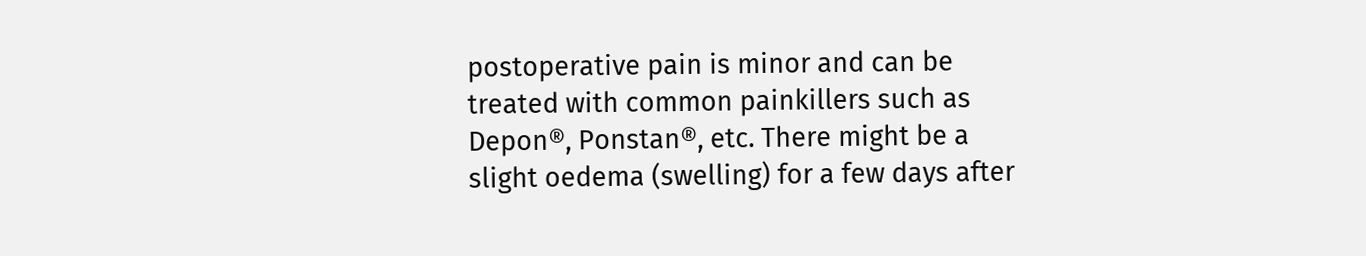postoperative pain is minor and can be treated with common painkillers such as Depon®, Ponstan®, etc. There might be a slight oedema (swelling) for a few days after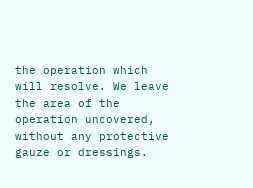the operation which will resolve. We leave the area of the operation uncovered, without any protective gauze or dressings.